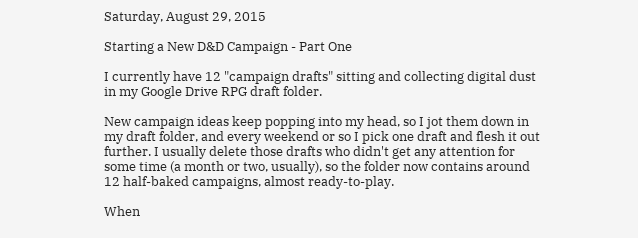Saturday, August 29, 2015

Starting a New D&D Campaign - Part One

I currently have 12 "campaign drafts" sitting and collecting digital dust in my Google Drive RPG draft folder.

New campaign ideas keep popping into my head, so I jot them down in my draft folder, and every weekend or so I pick one draft and flesh it out further. I usually delete those drafts who didn't get any attention for some time (a month or two, usually), so the folder now contains around 12 half-baked campaigns, almost ready-to-play.

When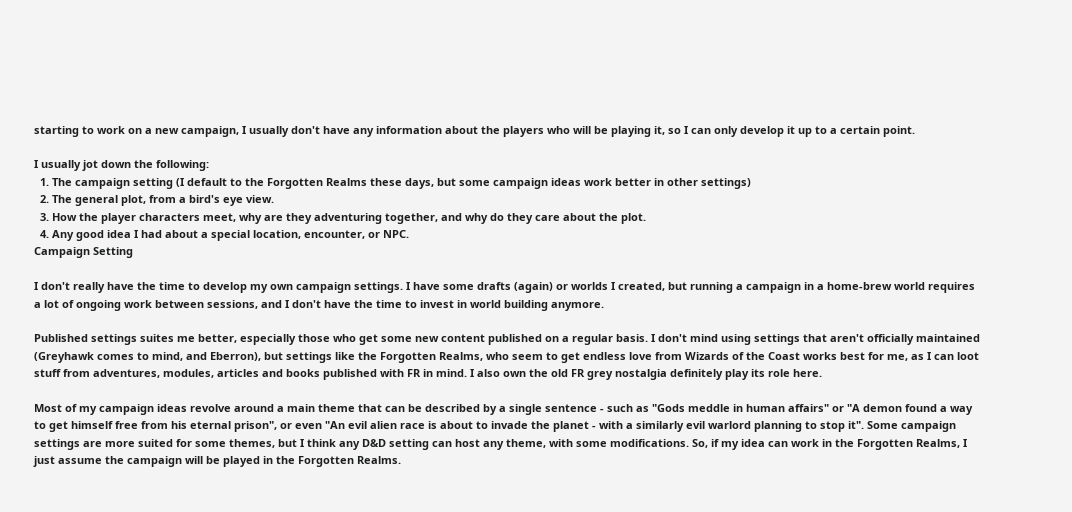starting to work on a new campaign, I usually don't have any information about the players who will be playing it, so I can only develop it up to a certain point.

I usually jot down the following:
  1. The campaign setting (I default to the Forgotten Realms these days, but some campaign ideas work better in other settings)
  2. The general plot, from a bird's eye view.
  3. How the player characters meet, why are they adventuring together, and why do they care about the plot.
  4. Any good idea I had about a special location, encounter, or NPC.
Campaign Setting

I don't really have the time to develop my own campaign settings. I have some drafts (again) or worlds I created, but running a campaign in a home-brew world requires a lot of ongoing work between sessions, and I don't have the time to invest in world building anymore.

Published settings suites me better, especially those who get some new content published on a regular basis. I don't mind using settings that aren't officially maintained (Greyhawk comes to mind, and Eberron), but settings like the Forgotten Realms, who seem to get endless love from Wizards of the Coast works best for me, as I can loot stuff from adventures, modules, articles and books published with FR in mind. I also own the old FR grey nostalgia definitely play its role here.

Most of my campaign ideas revolve around a main theme that can be described by a single sentence - such as "Gods meddle in human affairs" or "A demon found a way to get himself free from his eternal prison", or even "An evil alien race is about to invade the planet - with a similarly evil warlord planning to stop it". Some campaign settings are more suited for some themes, but I think any D&D setting can host any theme, with some modifications. So, if my idea can work in the Forgotten Realms, I just assume the campaign will be played in the Forgotten Realms.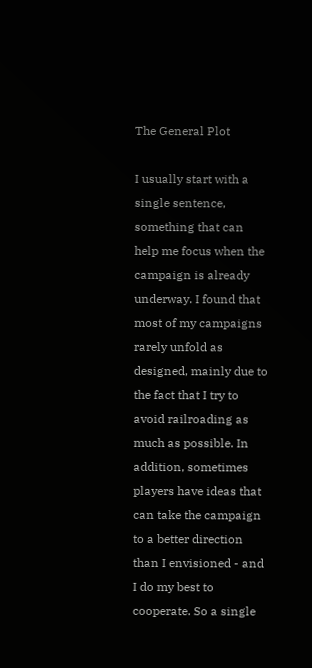The General Plot

I usually start with a single sentence, something that can help me focus when the campaign is already underway. I found that most of my campaigns rarely unfold as designed, mainly due to the fact that I try to avoid railroading as much as possible. In addition, sometimes players have ideas that can take the campaign to a better direction than I envisioned - and I do my best to cooperate. So a single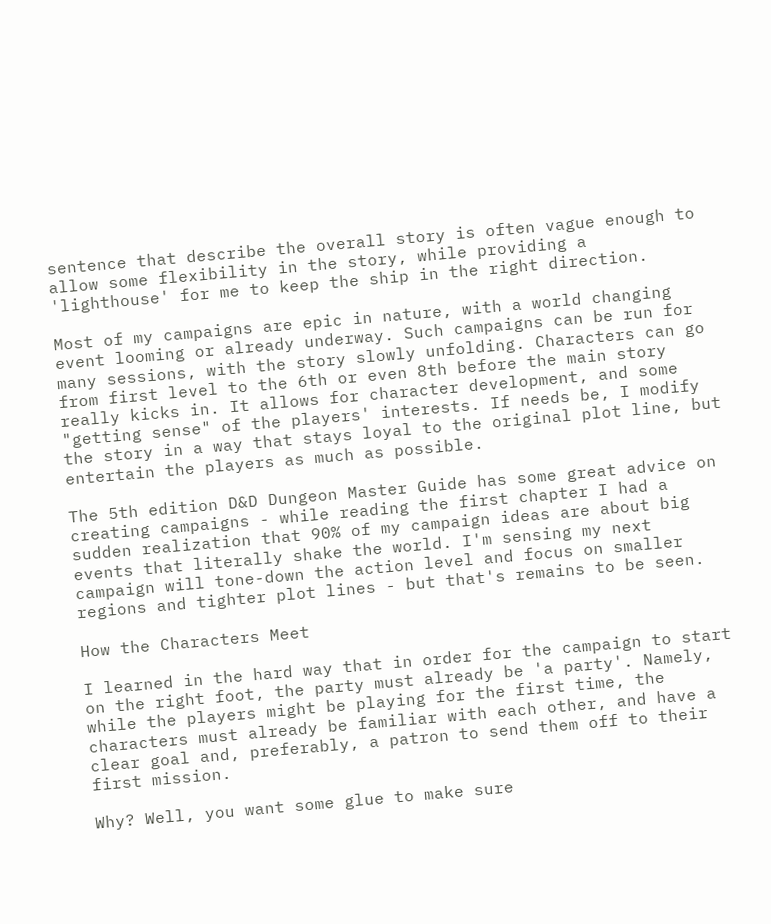sentence that describe the overall story is often vague enough to allow some flexibility in the story, while providing a 'lighthouse' for me to keep the ship in the right direction.

Most of my campaigns are epic in nature, with a world changing event looming or already underway. Such campaigns can be run for many sessions, with the story slowly unfolding. Characters can go from first level to the 6th or even 8th before the main story really kicks in. It allows for character development, and some "getting sense" of the players' interests. If needs be, I modify the story in a way that stays loyal to the original plot line, but entertain the players as much as possible.

The 5th edition D&D Dungeon Master Guide has some great advice on creating campaigns - while reading the first chapter I had a sudden realization that 90% of my campaign ideas are about big events that literally shake the world. I'm sensing my next campaign will tone-down the action level and focus on smaller regions and tighter plot lines - but that's remains to be seen.

How the Characters Meet

I learned in the hard way that in order for the campaign to start on the right foot, the party must already be 'a party'. Namely, while the players might be playing for the first time, the characters must already be familiar with each other, and have a clear goal and, preferably, a patron to send them off to their first mission.

Why? Well, you want some glue to make sure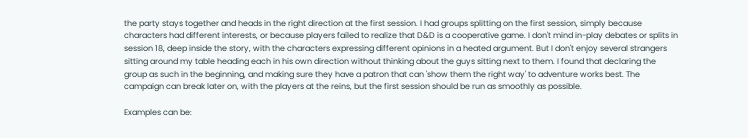the party stays together and heads in the right direction at the first session. I had groups splitting on the first session, simply because characters had different interests, or because players failed to realize that D&D is a cooperative game. I don't mind in-play debates or splits in session 18, deep inside the story, with the characters expressing different opinions in a heated argument. But I don't enjoy several strangers sitting around my table heading each in his own direction without thinking about the guys sitting next to them. I found that declaring the group as such in the beginning, and making sure they have a patron that can 'show them the right way' to adventure works best. The campaign can break later on, with the players at the reins, but the first session should be run as smoothly as possible.

Examples can be: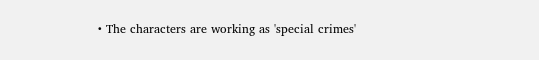• The characters are working as 'special crimes'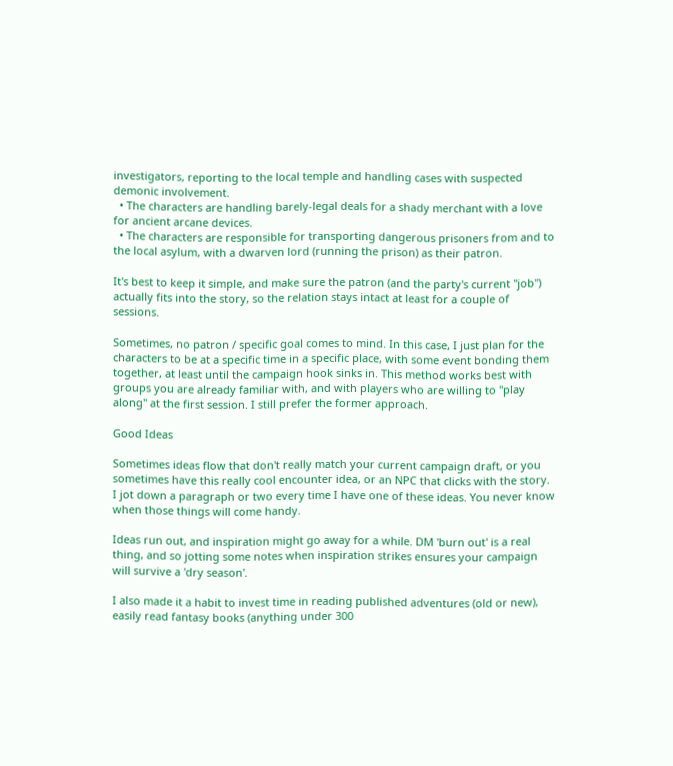investigators, reporting to the local temple and handling cases with suspected demonic involvement.
  • The characters are handling barely-legal deals for a shady merchant with a love for ancient arcane devices.
  • The characters are responsible for transporting dangerous prisoners from and to the local asylum, with a dwarven lord (running the prison) as their patron.

It's best to keep it simple, and make sure the patron (and the party's current "job") actually fits into the story, so the relation stays intact at least for a couple of sessions.

Sometimes, no patron / specific goal comes to mind. In this case, I just plan for the characters to be at a specific time in a specific place, with some event bonding them together, at least until the campaign hook sinks in. This method works best with groups you are already familiar with, and with players who are willing to "play along" at the first session. I still prefer the former approach.

Good Ideas

Sometimes ideas flow that don't really match your current campaign draft, or you sometimes have this really cool encounter idea, or an NPC that clicks with the story. I jot down a paragraph or two every time I have one of these ideas. You never know when those things will come handy.

Ideas run out, and inspiration might go away for a while. DM 'burn out' is a real thing, and so jotting some notes when inspiration strikes ensures your campaign will survive a 'dry season'.

I also made it a habit to invest time in reading published adventures (old or new), easily read fantasy books (anything under 300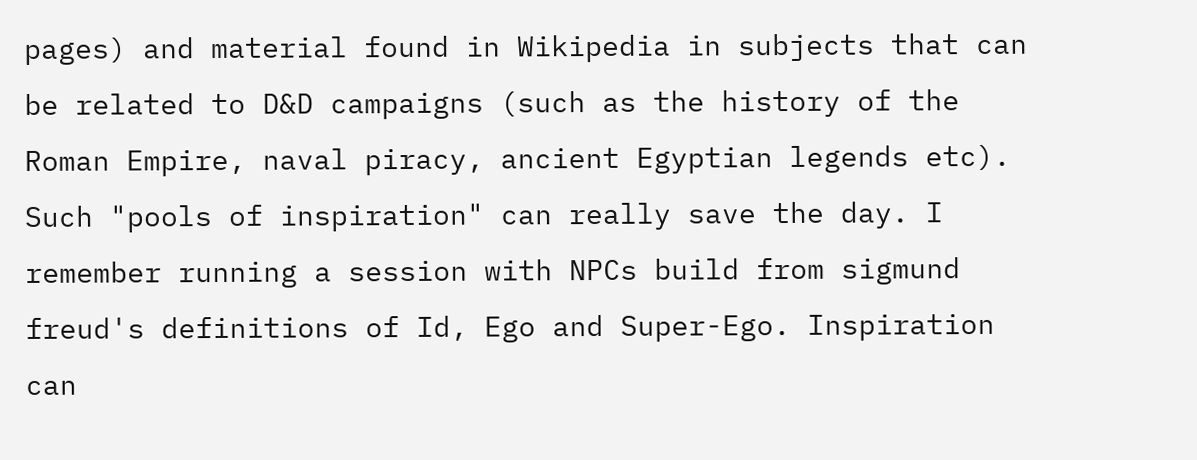pages) and material found in Wikipedia in subjects that can be related to D&D campaigns (such as the history of the Roman Empire, naval piracy, ancient Egyptian legends etc). Such "pools of inspiration" can really save the day. I remember running a session with NPCs build from sigmund freud's definitions of Id, Ego and Super-Ego. Inspiration can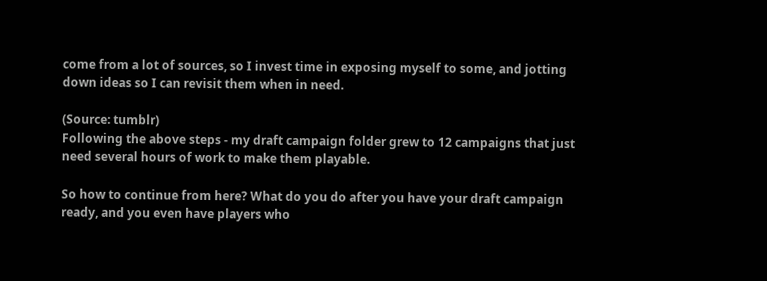come from a lot of sources, so I invest time in exposing myself to some, and jotting down ideas so I can revisit them when in need.

(Source: tumblr)
Following the above steps - my draft campaign folder grew to 12 campaigns that just need several hours of work to make them playable.

So how to continue from here? What do you do after you have your draft campaign ready, and you even have players who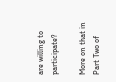are willing to participate?

More on that in Part Two of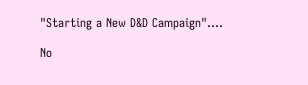"Starting a New D&D Campaign"....

No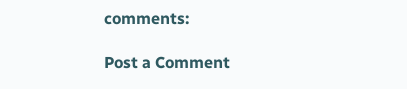comments:

Post a Comment